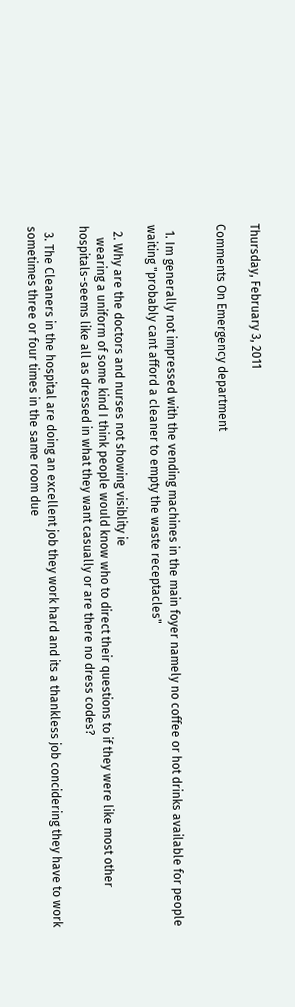Thursday, February 3, 2011

Comments On Emergency department


  1. Im generally not impressed with the vending machines in the main foyer namely no coffee or hot drinks available for people waiting "probably cant afford a cleaner to empty the waste receptacles"

  2. Why are the doctors and nurses not showing visiblity ie
    wearing a uniform of some kind I think people would know who to direct their questions to if they were like most other hospitals-seems like all as dressed in what they want casually or are there no dress codes?

  3. The Cleaners in the hospital are doing an excellent job they work hard and its a thankless job concidering they have to work sometimes three or four times in the same room due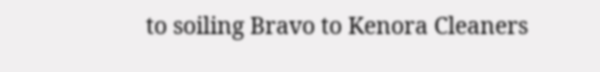to soiling Bravo to Kenora Cleaners